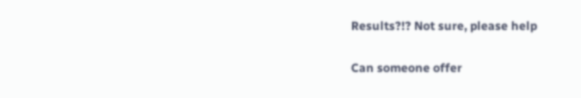Results?!? Not sure, please help

Can someone offer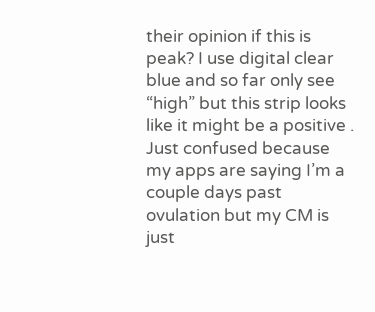their opinion if this is peak? I use digital clear blue and so far only see “high” but this strip looks like it might be a positive . Just confused because my apps are saying I’m a couple days past ovulation but my CM is just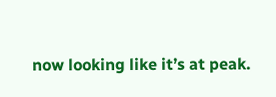now looking like it’s at peak.